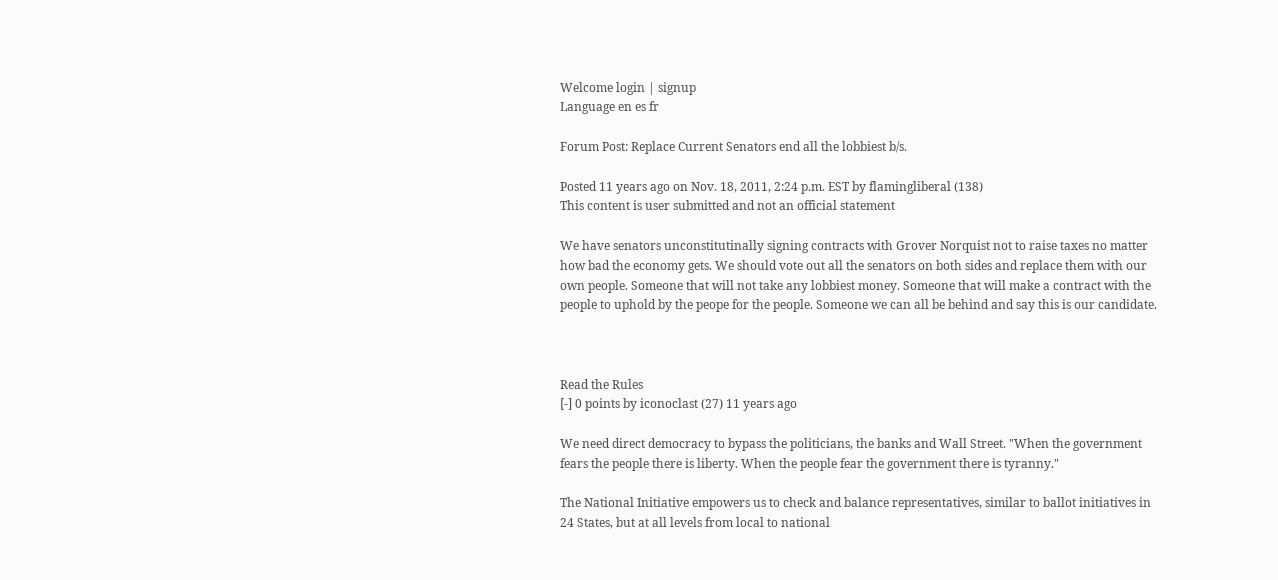Welcome login | signup
Language en es fr

Forum Post: Replace Current Senators end all the lobbiest b/s.

Posted 11 years ago on Nov. 18, 2011, 2:24 p.m. EST by flamingliberal (138)
This content is user submitted and not an official statement

We have senators unconstitutinally signing contracts with Grover Norquist not to raise taxes no matter how bad the economy gets. We should vote out all the senators on both sides and replace them with our own people. Someone that will not take any lobbiest money. Someone that will make a contract with the people to uphold by the peope for the people. Someone we can all be behind and say this is our candidate.



Read the Rules
[-] 0 points by iconoclast (27) 11 years ago

We need direct democracy to bypass the politicians, the banks and Wall Street. "When the government fears the people there is liberty. When the people fear the government there is tyranny."

The National Initiative empowers us to check and balance representatives, similar to ballot initiatives in 24 States, but at all levels from local to national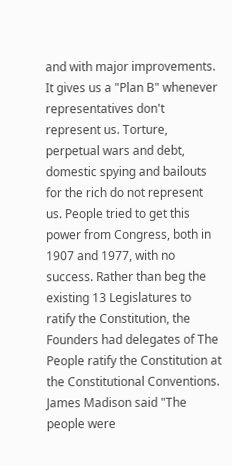and with major improvements. It gives us a "Plan B" whenever representatives don't represent us. Torture, perpetual wars and debt, domestic spying and bailouts for the rich do not represent us. People tried to get this power from Congress, both in 1907 and 1977, with no success. Rather than beg the existing 13 Legislatures to ratify the Constitution, the Founders had delegates of The People ratify the Constitution at the Constitutional Conventions. James Madison said "The people were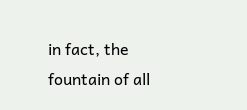in fact, the fountain of all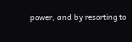power, and by resorting to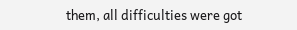them, all difficulties were got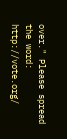over." Please spread the word: http://vote.org/